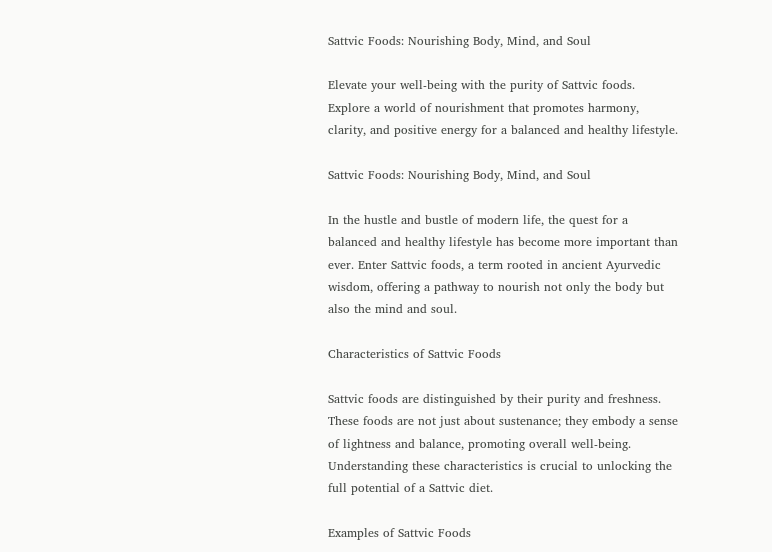Sattvic Foods: Nourishing Body, Mind, and Soul

Elevate your well-being with the purity of Sattvic foods. Explore a world of nourishment that promotes harmony, clarity, and positive energy for a balanced and healthy lifestyle.

Sattvic Foods: Nourishing Body, Mind, and Soul

In the hustle and bustle of modern life, the quest for a balanced and healthy lifestyle has become more important than ever. Enter Sattvic foods, a term rooted in ancient Ayurvedic wisdom, offering a pathway to nourish not only the body but also the mind and soul.

Characteristics of Sattvic Foods

Sattvic foods are distinguished by their purity and freshness. These foods are not just about sustenance; they embody a sense of lightness and balance, promoting overall well-being. Understanding these characteristics is crucial to unlocking the full potential of a Sattvic diet.

Examples of Sattvic Foods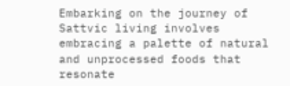Embarking on the journey of Sattvic living involves embracing a palette of natural and unprocessed foods that resonate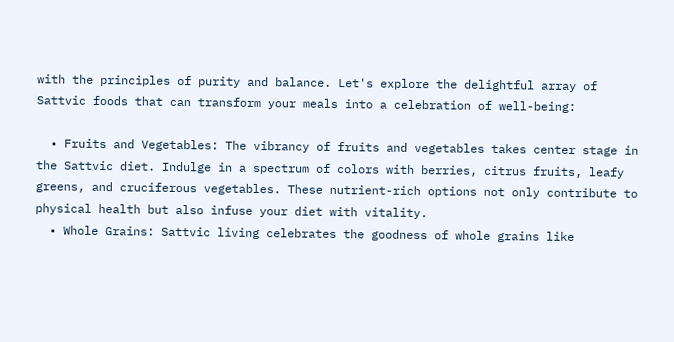with the principles of purity and balance. Let's explore the delightful array of Sattvic foods that can transform your meals into a celebration of well-being:

  • Fruits and Vegetables: The vibrancy of fruits and vegetables takes center stage in the Sattvic diet. Indulge in a spectrum of colors with berries, citrus fruits, leafy greens, and cruciferous vegetables. These nutrient-rich options not only contribute to physical health but also infuse your diet with vitality.
  • Whole Grains: Sattvic living celebrates the goodness of whole grains like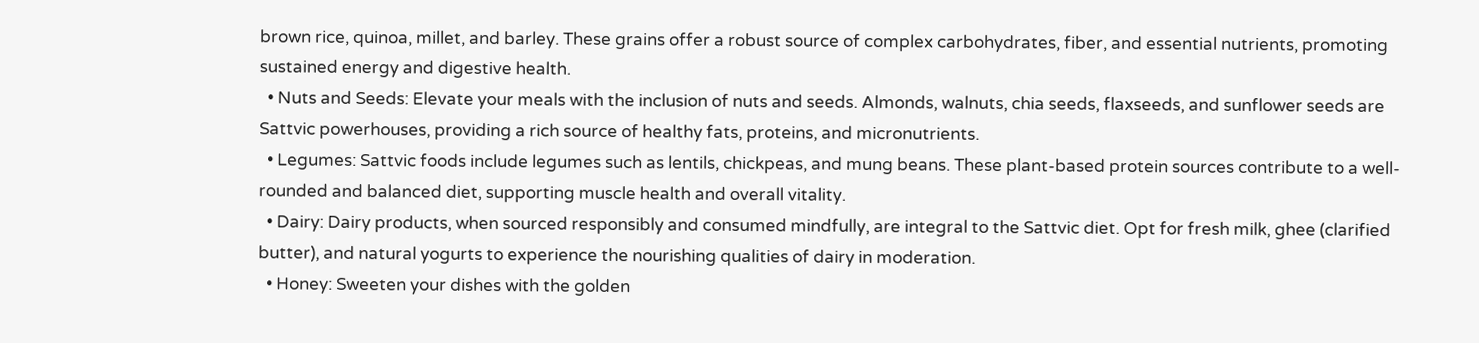brown rice, quinoa, millet, and barley. These grains offer a robust source of complex carbohydrates, fiber, and essential nutrients, promoting sustained energy and digestive health.
  • Nuts and Seeds: Elevate your meals with the inclusion of nuts and seeds. Almonds, walnuts, chia seeds, flaxseeds, and sunflower seeds are Sattvic powerhouses, providing a rich source of healthy fats, proteins, and micronutrients.
  • Legumes: Sattvic foods include legumes such as lentils, chickpeas, and mung beans. These plant-based protein sources contribute to a well-rounded and balanced diet, supporting muscle health and overall vitality.
  • Dairy: Dairy products, when sourced responsibly and consumed mindfully, are integral to the Sattvic diet. Opt for fresh milk, ghee (clarified butter), and natural yogurts to experience the nourishing qualities of dairy in moderation.
  • Honey: Sweeten your dishes with the golden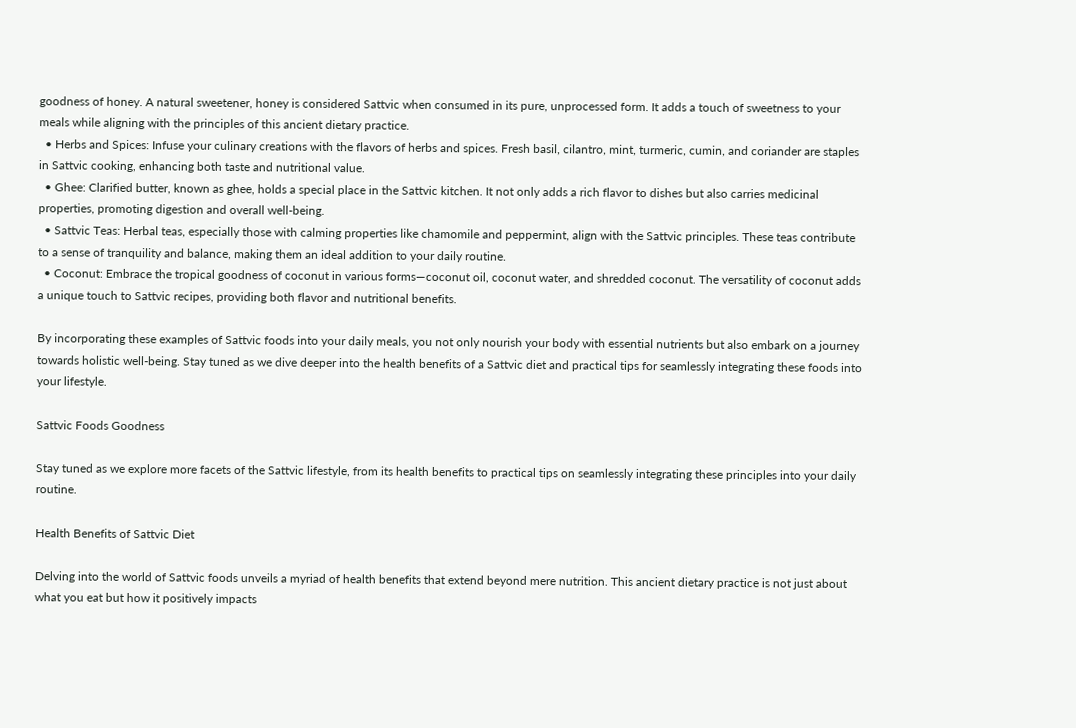goodness of honey. A natural sweetener, honey is considered Sattvic when consumed in its pure, unprocessed form. It adds a touch of sweetness to your meals while aligning with the principles of this ancient dietary practice.
  • Herbs and Spices: Infuse your culinary creations with the flavors of herbs and spices. Fresh basil, cilantro, mint, turmeric, cumin, and coriander are staples in Sattvic cooking, enhancing both taste and nutritional value.
  • Ghee: Clarified butter, known as ghee, holds a special place in the Sattvic kitchen. It not only adds a rich flavor to dishes but also carries medicinal properties, promoting digestion and overall well-being.
  • Sattvic Teas: Herbal teas, especially those with calming properties like chamomile and peppermint, align with the Sattvic principles. These teas contribute to a sense of tranquility and balance, making them an ideal addition to your daily routine.
  • Coconut: Embrace the tropical goodness of coconut in various forms—coconut oil, coconut water, and shredded coconut. The versatility of coconut adds a unique touch to Sattvic recipes, providing both flavor and nutritional benefits.

By incorporating these examples of Sattvic foods into your daily meals, you not only nourish your body with essential nutrients but also embark on a journey towards holistic well-being. Stay tuned as we dive deeper into the health benefits of a Sattvic diet and practical tips for seamlessly integrating these foods into your lifestyle.

Sattvic Foods Goodness

Stay tuned as we explore more facets of the Sattvic lifestyle, from its health benefits to practical tips on seamlessly integrating these principles into your daily routine.

Health Benefits of Sattvic Diet

Delving into the world of Sattvic foods unveils a myriad of health benefits that extend beyond mere nutrition. This ancient dietary practice is not just about what you eat but how it positively impacts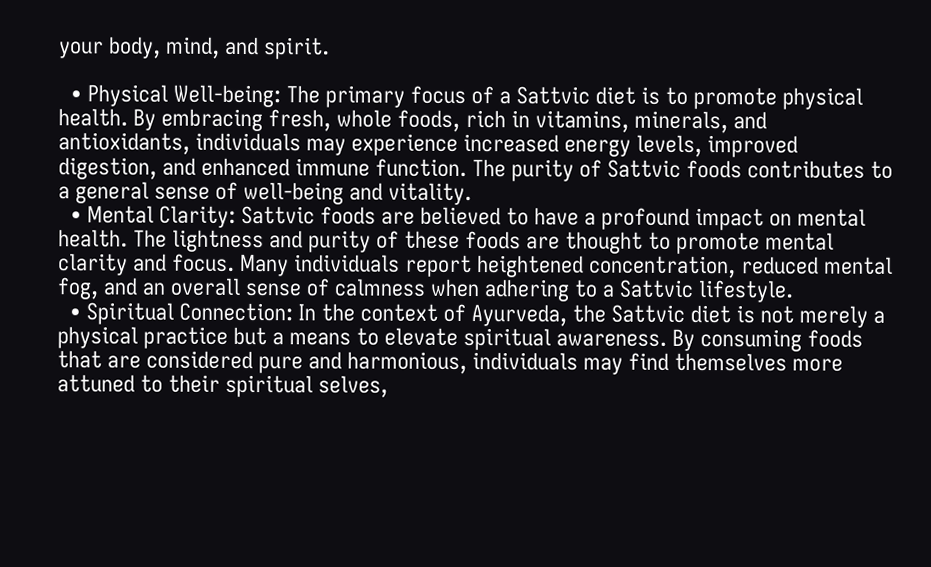your body, mind, and spirit.

  • Physical Well-being: The primary focus of a Sattvic diet is to promote physical health. By embracing fresh, whole foods, rich in vitamins, minerals, and antioxidants, individuals may experience increased energy levels, improved digestion, and enhanced immune function. The purity of Sattvic foods contributes to a general sense of well-being and vitality.
  • Mental Clarity: Sattvic foods are believed to have a profound impact on mental health. The lightness and purity of these foods are thought to promote mental clarity and focus. Many individuals report heightened concentration, reduced mental fog, and an overall sense of calmness when adhering to a Sattvic lifestyle.
  • Spiritual Connection: In the context of Ayurveda, the Sattvic diet is not merely a physical practice but a means to elevate spiritual awareness. By consuming foods that are considered pure and harmonious, individuals may find themselves more attuned to their spiritual selves,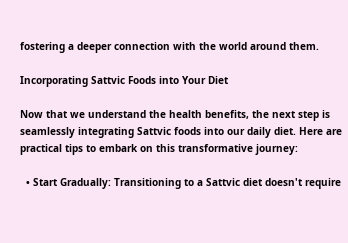fostering a deeper connection with the world around them.

Incorporating Sattvic Foods into Your Diet

Now that we understand the health benefits, the next step is seamlessly integrating Sattvic foods into our daily diet. Here are practical tips to embark on this transformative journey:

  • Start Gradually: Transitioning to a Sattvic diet doesn't require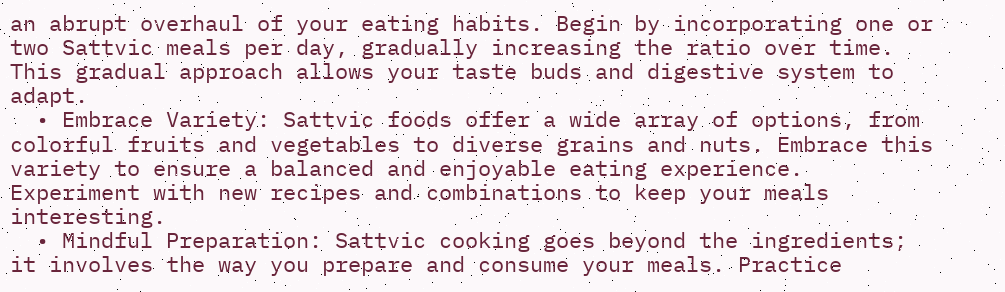an abrupt overhaul of your eating habits. Begin by incorporating one or two Sattvic meals per day, gradually increasing the ratio over time. This gradual approach allows your taste buds and digestive system to adapt.
  • Embrace Variety: Sattvic foods offer a wide array of options, from colorful fruits and vegetables to diverse grains and nuts. Embrace this variety to ensure a balanced and enjoyable eating experience. Experiment with new recipes and combinations to keep your meals interesting.
  • Mindful Preparation: Sattvic cooking goes beyond the ingredients; it involves the way you prepare and consume your meals. Practice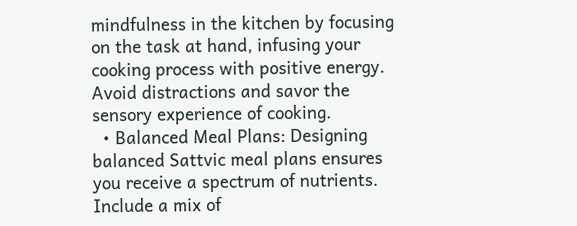mindfulness in the kitchen by focusing on the task at hand, infusing your cooking process with positive energy. Avoid distractions and savor the sensory experience of cooking.
  • Balanced Meal Plans: Designing balanced Sattvic meal plans ensures you receive a spectrum of nutrients. Include a mix of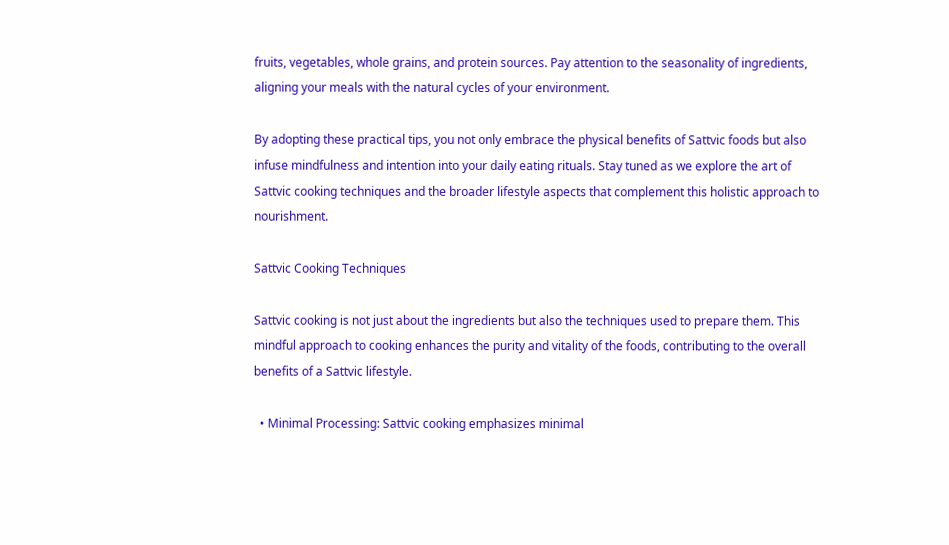fruits, vegetables, whole grains, and protein sources. Pay attention to the seasonality of ingredients, aligning your meals with the natural cycles of your environment.

By adopting these practical tips, you not only embrace the physical benefits of Sattvic foods but also infuse mindfulness and intention into your daily eating rituals. Stay tuned as we explore the art of Sattvic cooking techniques and the broader lifestyle aspects that complement this holistic approach to nourishment.

Sattvic Cooking Techniques

Sattvic cooking is not just about the ingredients but also the techniques used to prepare them. This mindful approach to cooking enhances the purity and vitality of the foods, contributing to the overall benefits of a Sattvic lifestyle.

  • Minimal Processing: Sattvic cooking emphasizes minimal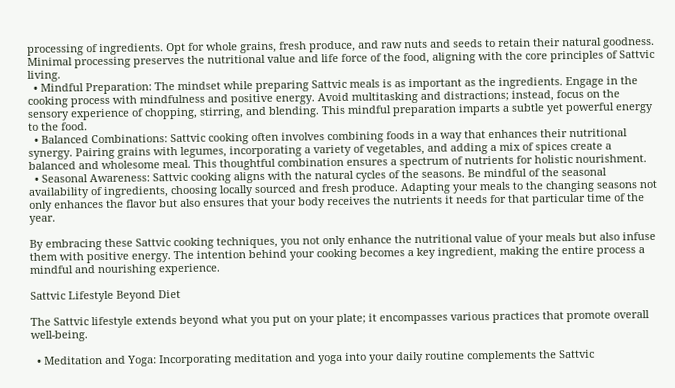processing of ingredients. Opt for whole grains, fresh produce, and raw nuts and seeds to retain their natural goodness. Minimal processing preserves the nutritional value and life force of the food, aligning with the core principles of Sattvic living.
  • Mindful Preparation: The mindset while preparing Sattvic meals is as important as the ingredients. Engage in the cooking process with mindfulness and positive energy. Avoid multitasking and distractions; instead, focus on the sensory experience of chopping, stirring, and blending. This mindful preparation imparts a subtle yet powerful energy to the food.
  • Balanced Combinations: Sattvic cooking often involves combining foods in a way that enhances their nutritional synergy. Pairing grains with legumes, incorporating a variety of vegetables, and adding a mix of spices create a balanced and wholesome meal. This thoughtful combination ensures a spectrum of nutrients for holistic nourishment.
  • Seasonal Awareness: Sattvic cooking aligns with the natural cycles of the seasons. Be mindful of the seasonal availability of ingredients, choosing locally sourced and fresh produce. Adapting your meals to the changing seasons not only enhances the flavor but also ensures that your body receives the nutrients it needs for that particular time of the year.

By embracing these Sattvic cooking techniques, you not only enhance the nutritional value of your meals but also infuse them with positive energy. The intention behind your cooking becomes a key ingredient, making the entire process a mindful and nourishing experience.

Sattvic Lifestyle Beyond Diet

The Sattvic lifestyle extends beyond what you put on your plate; it encompasses various practices that promote overall well-being.

  • Meditation and Yoga: Incorporating meditation and yoga into your daily routine complements the Sattvic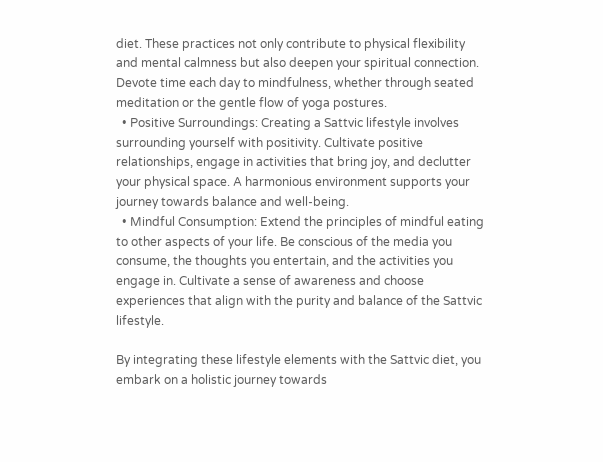diet. These practices not only contribute to physical flexibility and mental calmness but also deepen your spiritual connection. Devote time each day to mindfulness, whether through seated meditation or the gentle flow of yoga postures.
  • Positive Surroundings: Creating a Sattvic lifestyle involves surrounding yourself with positivity. Cultivate positive relationships, engage in activities that bring joy, and declutter your physical space. A harmonious environment supports your journey towards balance and well-being.
  • Mindful Consumption: Extend the principles of mindful eating to other aspects of your life. Be conscious of the media you consume, the thoughts you entertain, and the activities you engage in. Cultivate a sense of awareness and choose experiences that align with the purity and balance of the Sattvic lifestyle.

By integrating these lifestyle elements with the Sattvic diet, you embark on a holistic journey towards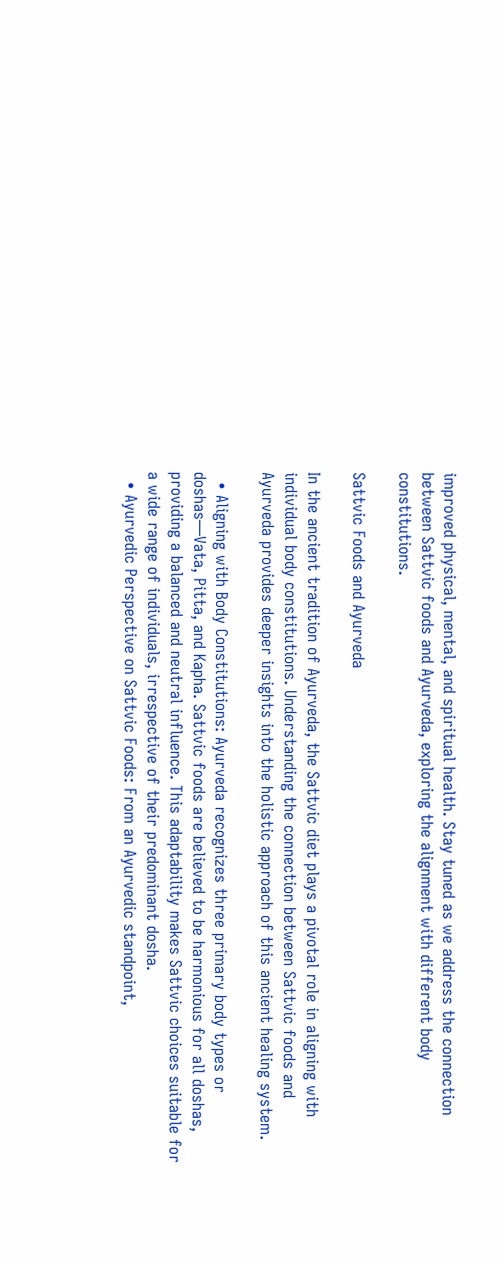improved physical, mental, and spiritual health. Stay tuned as we address the connection between Sattvic foods and Ayurveda, exploring the alignment with different body constitutions.

Sattvic Foods and Ayurveda

In the ancient tradition of Ayurveda, the Sattvic diet plays a pivotal role in aligning with individual body constitutions. Understanding the connection between Sattvic foods and Ayurveda provides deeper insights into the holistic approach of this ancient healing system.

  • Aligning with Body Constitutions: Ayurveda recognizes three primary body types or doshas—Vata, Pitta, and Kapha. Sattvic foods are believed to be harmonious for all doshas, providing a balanced and neutral influence. This adaptability makes Sattvic choices suitable for a wide range of individuals, irrespective of their predominant dosha.
  • Ayurvedic Perspective on Sattvic Foods: From an Ayurvedic standpoint,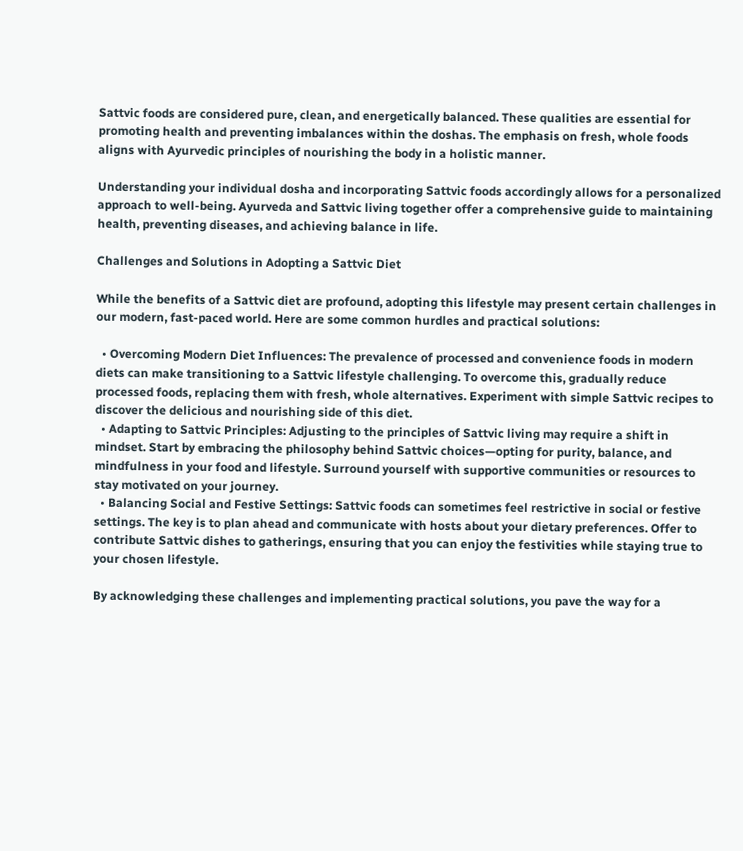Sattvic foods are considered pure, clean, and energetically balanced. These qualities are essential for promoting health and preventing imbalances within the doshas. The emphasis on fresh, whole foods aligns with Ayurvedic principles of nourishing the body in a holistic manner.

Understanding your individual dosha and incorporating Sattvic foods accordingly allows for a personalized approach to well-being. Ayurveda and Sattvic living together offer a comprehensive guide to maintaining health, preventing diseases, and achieving balance in life.

Challenges and Solutions in Adopting a Sattvic Diet

While the benefits of a Sattvic diet are profound, adopting this lifestyle may present certain challenges in our modern, fast-paced world. Here are some common hurdles and practical solutions:

  • Overcoming Modern Diet Influences: The prevalence of processed and convenience foods in modern diets can make transitioning to a Sattvic lifestyle challenging. To overcome this, gradually reduce processed foods, replacing them with fresh, whole alternatives. Experiment with simple Sattvic recipes to discover the delicious and nourishing side of this diet.
  • Adapting to Sattvic Principles: Adjusting to the principles of Sattvic living may require a shift in mindset. Start by embracing the philosophy behind Sattvic choices—opting for purity, balance, and mindfulness in your food and lifestyle. Surround yourself with supportive communities or resources to stay motivated on your journey.
  • Balancing Social and Festive Settings: Sattvic foods can sometimes feel restrictive in social or festive settings. The key is to plan ahead and communicate with hosts about your dietary preferences. Offer to contribute Sattvic dishes to gatherings, ensuring that you can enjoy the festivities while staying true to your chosen lifestyle.

By acknowledging these challenges and implementing practical solutions, you pave the way for a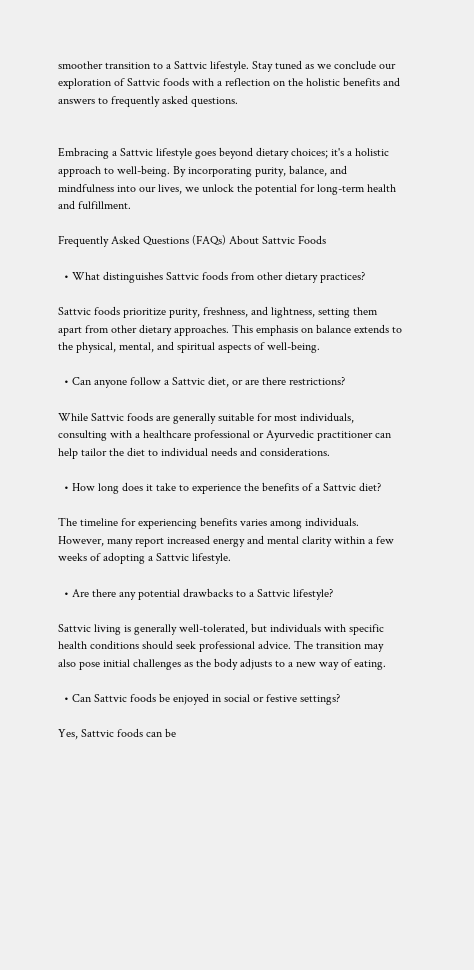smoother transition to a Sattvic lifestyle. Stay tuned as we conclude our exploration of Sattvic foods with a reflection on the holistic benefits and answers to frequently asked questions.


Embracing a Sattvic lifestyle goes beyond dietary choices; it's a holistic approach to well-being. By incorporating purity, balance, and mindfulness into our lives, we unlock the potential for long-term health and fulfillment.

Frequently Asked Questions (FAQs) About Sattvic Foods

  • What distinguishes Sattvic foods from other dietary practices?

Sattvic foods prioritize purity, freshness, and lightness, setting them apart from other dietary approaches. This emphasis on balance extends to the physical, mental, and spiritual aspects of well-being.

  • Can anyone follow a Sattvic diet, or are there restrictions?

While Sattvic foods are generally suitable for most individuals, consulting with a healthcare professional or Ayurvedic practitioner can help tailor the diet to individual needs and considerations.

  • How long does it take to experience the benefits of a Sattvic diet?

The timeline for experiencing benefits varies among individuals. However, many report increased energy and mental clarity within a few weeks of adopting a Sattvic lifestyle.

  • Are there any potential drawbacks to a Sattvic lifestyle?

Sattvic living is generally well-tolerated, but individuals with specific health conditions should seek professional advice. The transition may also pose initial challenges as the body adjusts to a new way of eating.

  • Can Sattvic foods be enjoyed in social or festive settings?

Yes, Sattvic foods can be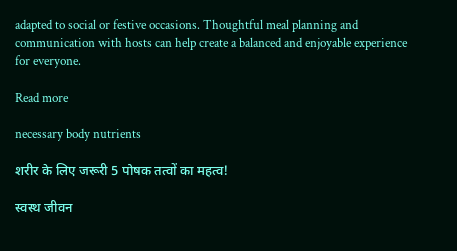adapted to social or festive occasions. Thoughtful meal planning and communication with hosts can help create a balanced and enjoyable experience for everyone.

Read more

necessary body nutrients

शरीर के लिए जरूरी 5 पोषक तत्वों का महत्व!

स्वस्थ जीवन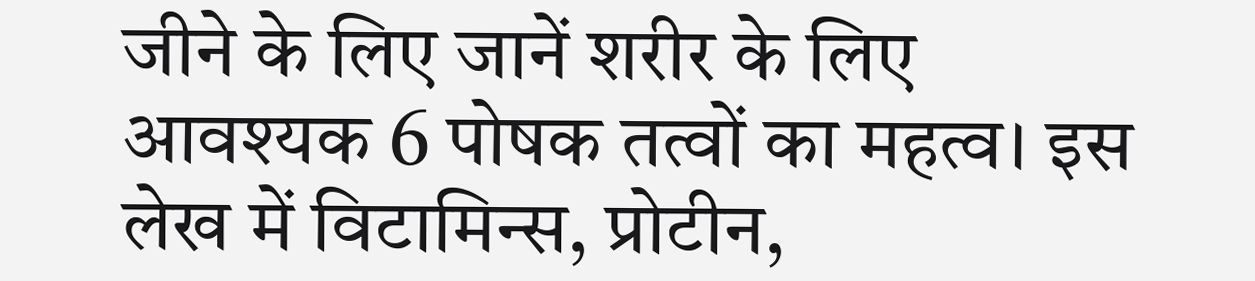जीने के लिए जानें शरीर के लिए आवश्यक 6 पोषक तत्वों का महत्व। इस लेख में विटामिन्स, प्रोटीन,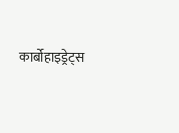कार्बोहाइड्रेट्स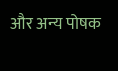और अन्य पोषक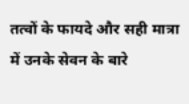तत्वों के फायदे और सही मात्रा में उनके सेवन के बारे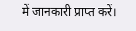में जानकारी प्राप्त करें।